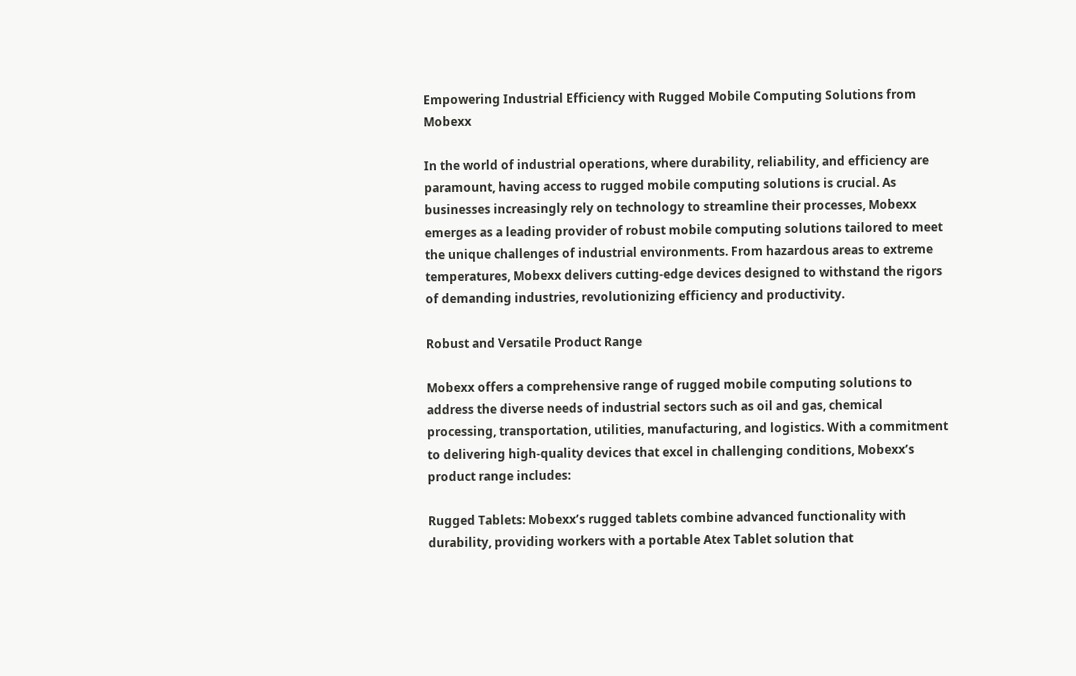Empowering Industrial Efficiency with Rugged Mobile Computing Solutions from Mobexx

In the world of industrial operations, where durability, reliability, and efficiency are paramount, having access to rugged mobile computing solutions is crucial. As businesses increasingly rely on technology to streamline their processes, Mobexx emerges as a leading provider of robust mobile computing solutions tailored to meet the unique challenges of industrial environments. From hazardous areas to extreme temperatures, Mobexx delivers cutting-edge devices designed to withstand the rigors of demanding industries, revolutionizing efficiency and productivity.

Robust and Versatile Product Range

Mobexx offers a comprehensive range of rugged mobile computing solutions to address the diverse needs of industrial sectors such as oil and gas, chemical processing, transportation, utilities, manufacturing, and logistics. With a commitment to delivering high-quality devices that excel in challenging conditions, Mobexx’s product range includes:

Rugged Tablets: Mobexx’s rugged tablets combine advanced functionality with durability, providing workers with a portable Atex Tablet solution that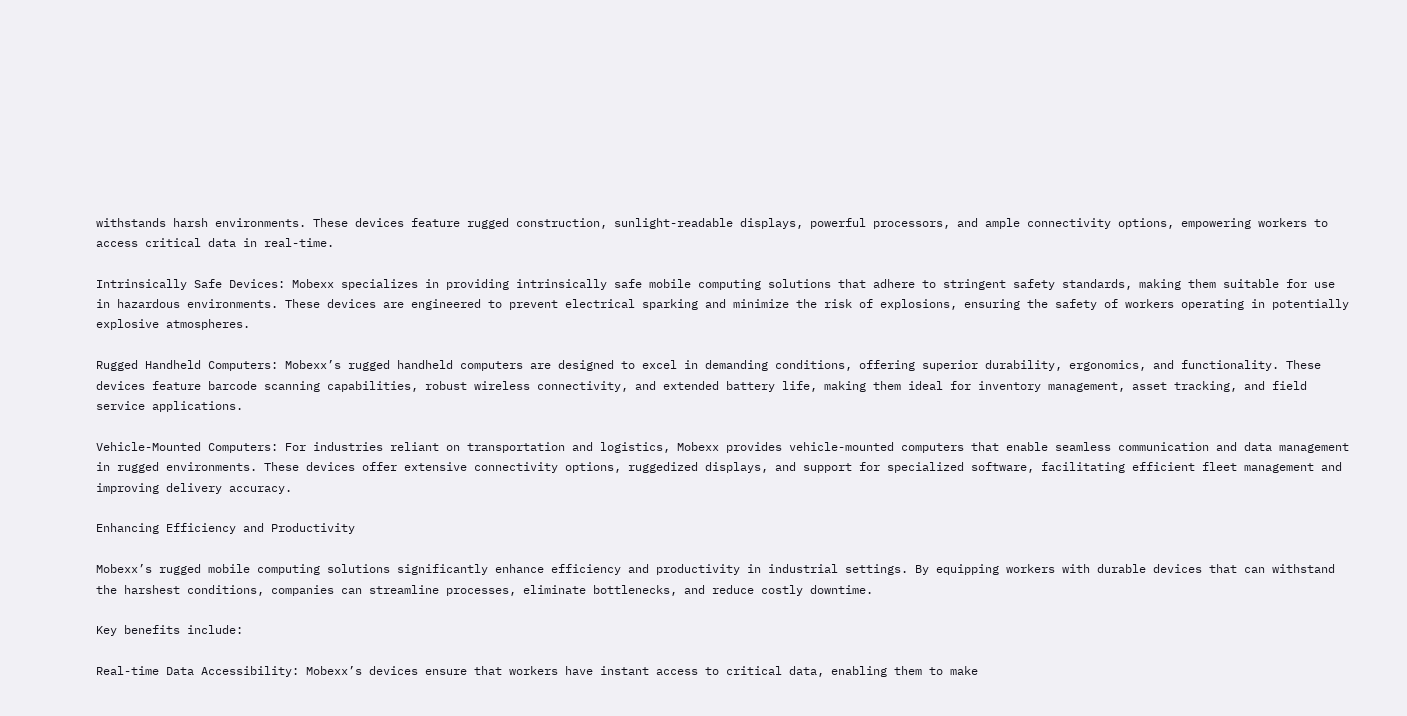withstands harsh environments. These devices feature rugged construction, sunlight-readable displays, powerful processors, and ample connectivity options, empowering workers to access critical data in real-time.

Intrinsically Safe Devices: Mobexx specializes in providing intrinsically safe mobile computing solutions that adhere to stringent safety standards, making them suitable for use in hazardous environments. These devices are engineered to prevent electrical sparking and minimize the risk of explosions, ensuring the safety of workers operating in potentially explosive atmospheres.

Rugged Handheld Computers: Mobexx’s rugged handheld computers are designed to excel in demanding conditions, offering superior durability, ergonomics, and functionality. These devices feature barcode scanning capabilities, robust wireless connectivity, and extended battery life, making them ideal for inventory management, asset tracking, and field service applications.

Vehicle-Mounted Computers: For industries reliant on transportation and logistics, Mobexx provides vehicle-mounted computers that enable seamless communication and data management in rugged environments. These devices offer extensive connectivity options, ruggedized displays, and support for specialized software, facilitating efficient fleet management and improving delivery accuracy.

Enhancing Efficiency and Productivity

Mobexx’s rugged mobile computing solutions significantly enhance efficiency and productivity in industrial settings. By equipping workers with durable devices that can withstand the harshest conditions, companies can streamline processes, eliminate bottlenecks, and reduce costly downtime.

Key benefits include:

Real-time Data Accessibility: Mobexx’s devices ensure that workers have instant access to critical data, enabling them to make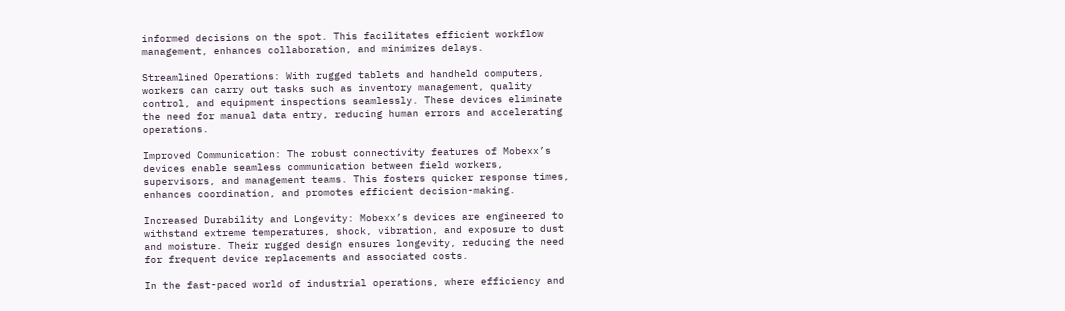informed decisions on the spot. This facilitates efficient workflow management, enhances collaboration, and minimizes delays.

Streamlined Operations: With rugged tablets and handheld computers, workers can carry out tasks such as inventory management, quality control, and equipment inspections seamlessly. These devices eliminate the need for manual data entry, reducing human errors and accelerating operations.

Improved Communication: The robust connectivity features of Mobexx’s devices enable seamless communication between field workers, supervisors, and management teams. This fosters quicker response times, enhances coordination, and promotes efficient decision-making.

Increased Durability and Longevity: Mobexx’s devices are engineered to withstand extreme temperatures, shock, vibration, and exposure to dust and moisture. Their rugged design ensures longevity, reducing the need for frequent device replacements and associated costs.

In the fast-paced world of industrial operations, where efficiency and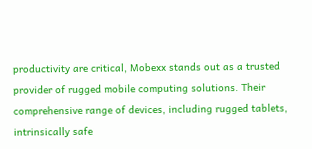productivity are critical, Mobexx stands out as a trusted provider of rugged mobile computing solutions. Their comprehensive range of devices, including rugged tablets, intrinsically safe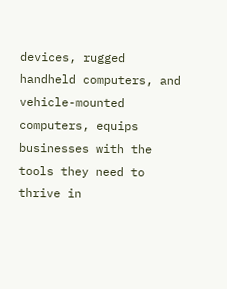devices, rugged handheld computers, and vehicle-mounted computers, equips businesses with the tools they need to thrive in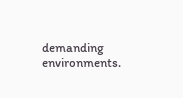demanding environments.